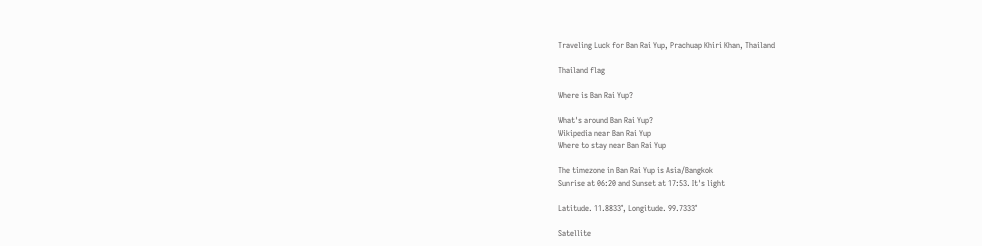Traveling Luck for Ban Rai Yup, Prachuap Khiri Khan, Thailand

Thailand flag

Where is Ban Rai Yup?

What's around Ban Rai Yup?
Wikipedia near Ban Rai Yup
Where to stay near Ban Rai Yup

The timezone in Ban Rai Yup is Asia/Bangkok
Sunrise at 06:20 and Sunset at 17:53. It's light

Latitude. 11.8833°, Longitude. 99.7333°

Satellite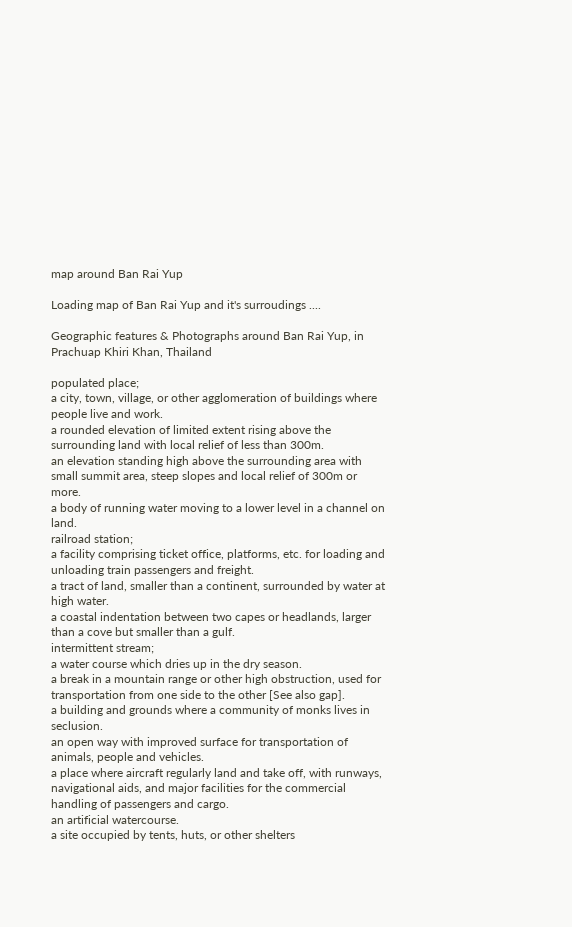map around Ban Rai Yup

Loading map of Ban Rai Yup and it's surroudings ....

Geographic features & Photographs around Ban Rai Yup, in Prachuap Khiri Khan, Thailand

populated place;
a city, town, village, or other agglomeration of buildings where people live and work.
a rounded elevation of limited extent rising above the surrounding land with local relief of less than 300m.
an elevation standing high above the surrounding area with small summit area, steep slopes and local relief of 300m or more.
a body of running water moving to a lower level in a channel on land.
railroad station;
a facility comprising ticket office, platforms, etc. for loading and unloading train passengers and freight.
a tract of land, smaller than a continent, surrounded by water at high water.
a coastal indentation between two capes or headlands, larger than a cove but smaller than a gulf.
intermittent stream;
a water course which dries up in the dry season.
a break in a mountain range or other high obstruction, used for transportation from one side to the other [See also gap].
a building and grounds where a community of monks lives in seclusion.
an open way with improved surface for transportation of animals, people and vehicles.
a place where aircraft regularly land and take off, with runways, navigational aids, and major facilities for the commercial handling of passengers and cargo.
an artificial watercourse.
a site occupied by tents, huts, or other shelters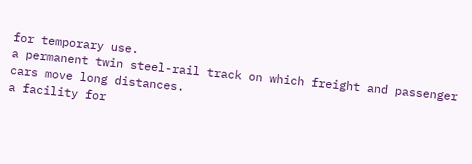for temporary use.
a permanent twin steel-rail track on which freight and passenger cars move long distances.
a facility for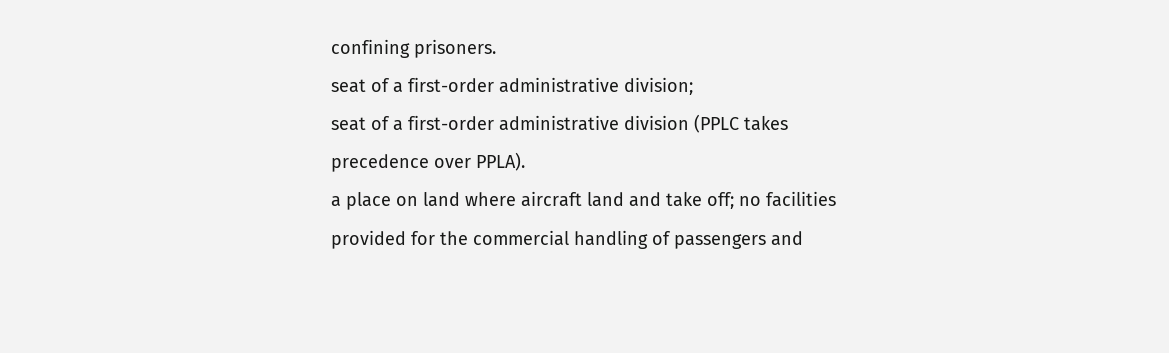confining prisoners.
seat of a first-order administrative division;
seat of a first-order administrative division (PPLC takes precedence over PPLA).
a place on land where aircraft land and take off; no facilities provided for the commercial handling of passengers and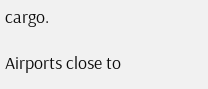cargo.

Airports close to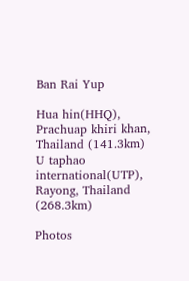Ban Rai Yup

Hua hin(HHQ), Prachuap khiri khan, Thailand (141.3km)
U taphao international(UTP), Rayong, Thailand (268.3km)

Photos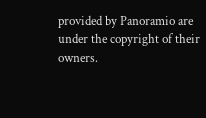provided by Panoramio are under the copyright of their owners.